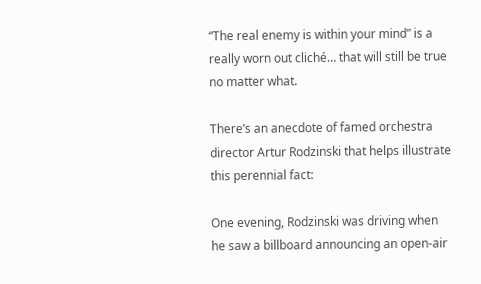“The real enemy is within your mind” is a really worn out cliché… that will still be true no matter what.

There’s an anecdote of famed orchestra director Artur Rodzinski that helps illustrate this perennial fact:

One evening, Rodzinski was driving when he saw a billboard announcing an open-air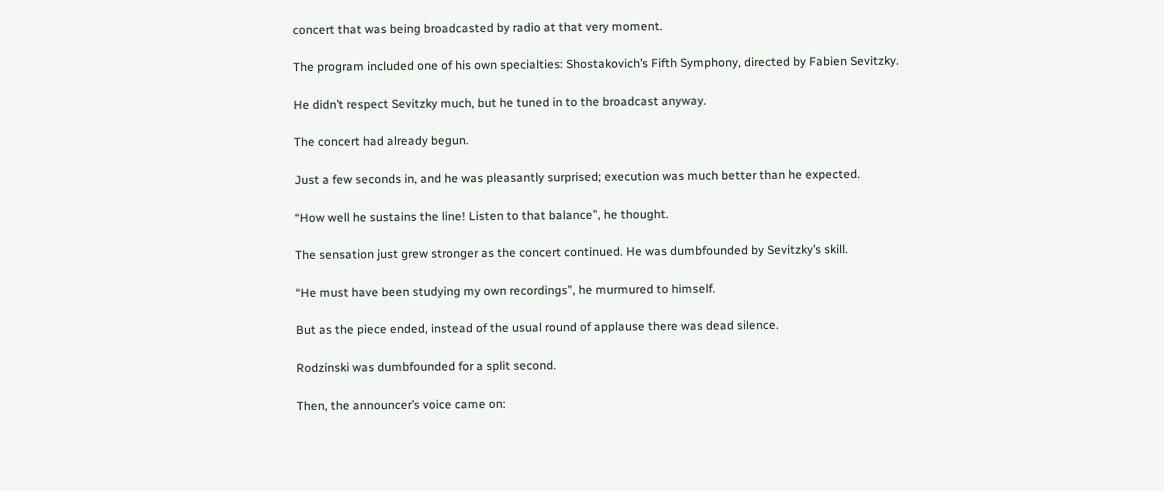concert that was being broadcasted by radio at that very moment.

The program included one of his own specialties: Shostakovich’s Fifth Symphony, directed by Fabien Sevitzky.

He didn’t respect Sevitzky much, but he tuned in to the broadcast anyway.

The concert had already begun.

Just a few seconds in, and he was pleasantly surprised; execution was much better than he expected.

“How well he sustains the line! Listen to that balance”, he thought.

The sensation just grew stronger as the concert continued. He was dumbfounded by Sevitzky’s skill.

“He must have been studying my own recordings”, he murmured to himself.

But as the piece ended, instead of the usual round of applause there was dead silence.

Rodzinski was dumbfounded for a split second.

Then, the announcer’s voice came on: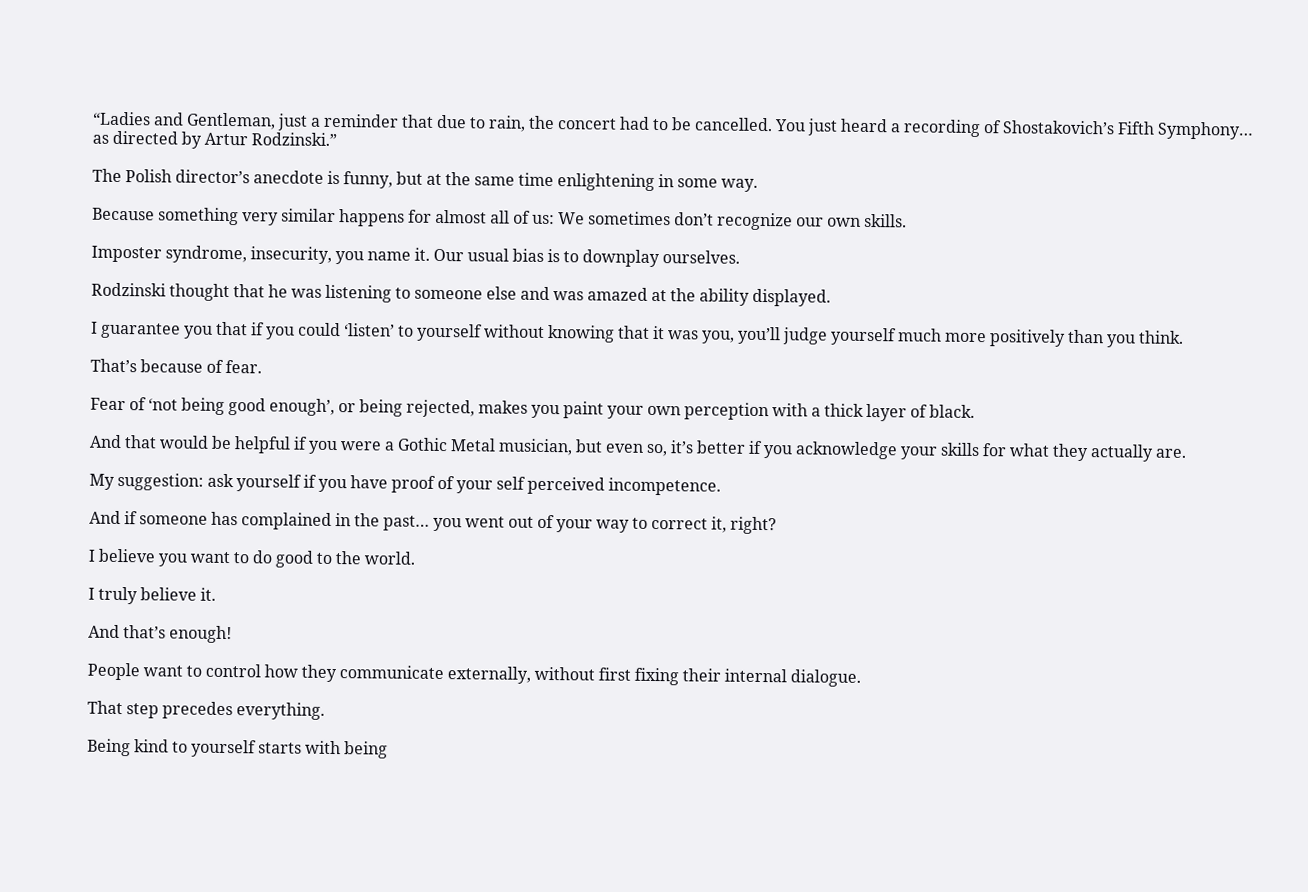“Ladies and Gentleman, just a reminder that due to rain, the concert had to be cancelled. You just heard a recording of Shostakovich’s Fifth Symphony… as directed by Artur Rodzinski.”

The Polish director’s anecdote is funny, but at the same time enlightening in some way.

Because something very similar happens for almost all of us: We sometimes don’t recognize our own skills.

Imposter syndrome, insecurity, you name it. Our usual bias is to downplay ourselves.

Rodzinski thought that he was listening to someone else and was amazed at the ability displayed.

I guarantee you that if you could ‘listen’ to yourself without knowing that it was you, you’ll judge yourself much more positively than you think.

That’s because of fear.

Fear of ‘not being good enough’, or being rejected, makes you paint your own perception with a thick layer of black.

And that would be helpful if you were a Gothic Metal musician, but even so, it’s better if you acknowledge your skills for what they actually are.

My suggestion: ask yourself if you have proof of your self perceived incompetence.

And if someone has complained in the past… you went out of your way to correct it, right?

I believe you want to do good to the world.

I truly believe it.

And that’s enough!

People want to control how they communicate externally, without first fixing their internal dialogue.

That step precedes everything.

Being kind to yourself starts with being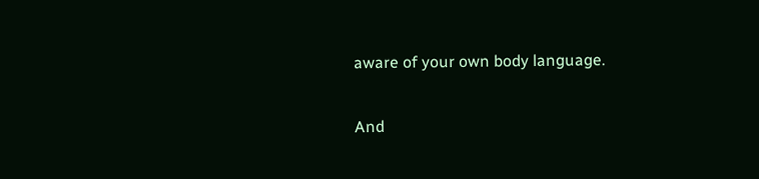aware of your own body language.

And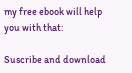my free ebook will help you with that:

Suscribe and download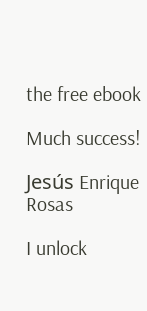the free ebook

Much success!

Jesús Enrique Rosas

I unlock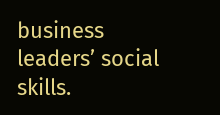business leaders’ social skills.